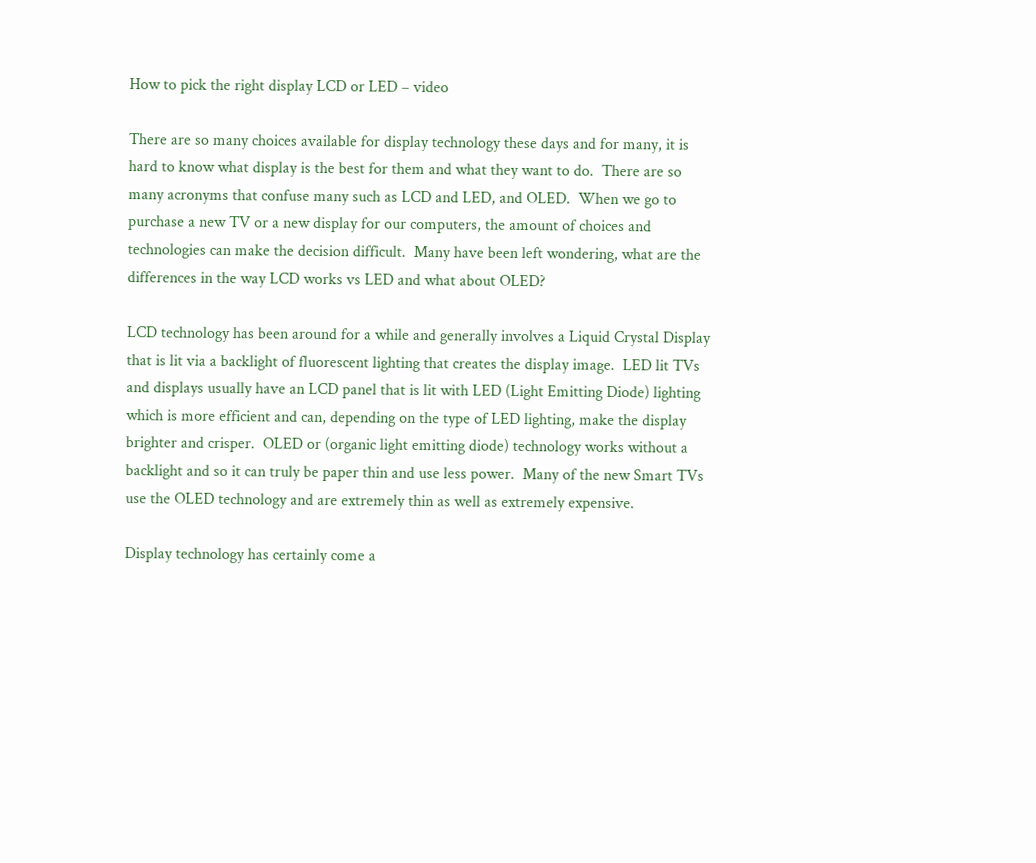How to pick the right display LCD or LED – video

There are so many choices available for display technology these days and for many, it is hard to know what display is the best for them and what they want to do.  There are so many acronyms that confuse many such as LCD and LED, and OLED.  When we go to purchase a new TV or a new display for our computers, the amount of choices and technologies can make the decision difficult.  Many have been left wondering, what are the differences in the way LCD works vs LED and what about OLED?

LCD technology has been around for a while and generally involves a Liquid Crystal Display that is lit via a backlight of fluorescent lighting that creates the display image.  LED lit TVs and displays usually have an LCD panel that is lit with LED (Light Emitting Diode) lighting which is more efficient and can, depending on the type of LED lighting, make the display brighter and crisper.  OLED or (organic light emitting diode) technology works without a backlight and so it can truly be paper thin and use less power.  Many of the new Smart TVs use the OLED technology and are extremely thin as well as extremely expensive.

Display technology has certainly come a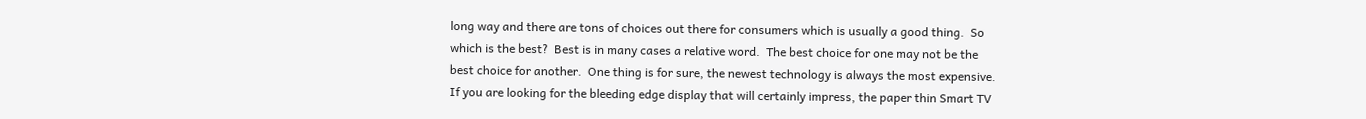long way and there are tons of choices out there for consumers which is usually a good thing.  So which is the best?  Best is in many cases a relative word.  The best choice for one may not be the best choice for another.  One thing is for sure, the newest technology is always the most expensive.  If you are looking for the bleeding edge display that will certainly impress, the paper thin Smart TV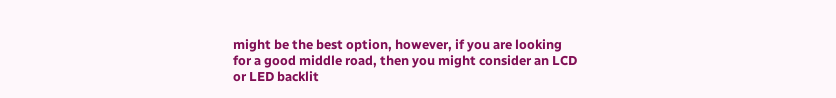might be the best option, however, if you are looking for a good middle road, then you might consider an LCD or LED backlit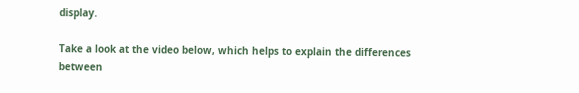display.

Take a look at the video below, which helps to explain the differences between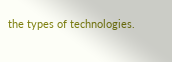the types of technologies.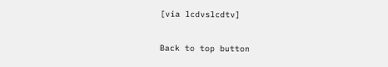[via lcdvslcdtv]

Back to top button